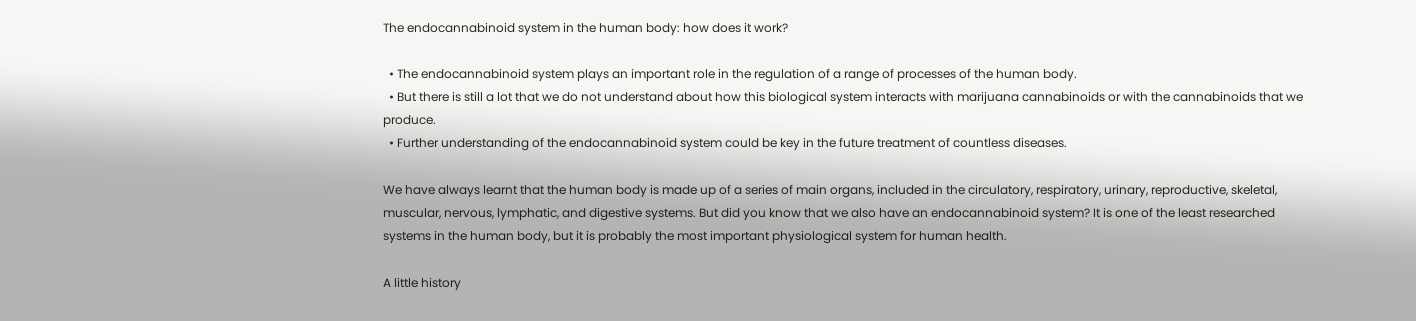The endocannabinoid system in the human body: how does it work?

  • The endocannabinoid system plays an important role in the regulation of a range of processes of the human body.
  • But there is still a lot that we do not understand about how this biological system interacts with marijuana cannabinoids or with the cannabinoids that we produce.
  • Further understanding of the endocannabinoid system could be key in the future treatment of countless diseases.

We have always learnt that the human body is made up of a series of main organs, included in the circulatory, respiratory, urinary, reproductive, skeletal, muscular, nervous, lymphatic, and digestive systems. But did you know that we also have an endocannabinoid system? It is one of the least researched systems in the human body, but it is probably the most important physiological system for human health.

A little history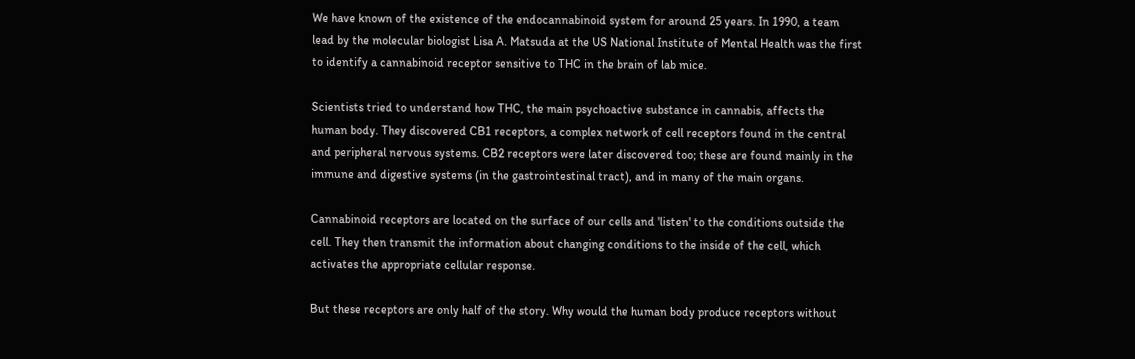We have known of the existence of the endocannabinoid system for around 25 years. In 1990, a team lead by the molecular biologist Lisa A. Matsuda at the US National Institute of Mental Health was the first to identify a cannabinoid receptor sensitive to THC in the brain of lab mice.

Scientists tried to understand how THC, the main psychoactive substance in cannabis, affects the human body. They discovered CB1 receptors, a complex network of cell receptors found in the central and peripheral nervous systems. CB2 receptors were later discovered too; these are found mainly in the immune and digestive systems (in the gastrointestinal tract), and in many of the main organs.

Cannabinoid receptors are located on the surface of our cells and 'listen' to the conditions outside the cell. They then transmit the information about changing conditions to the inside of the cell, which activates the appropriate cellular response.

But these receptors are only half of the story. Why would the human body produce receptors without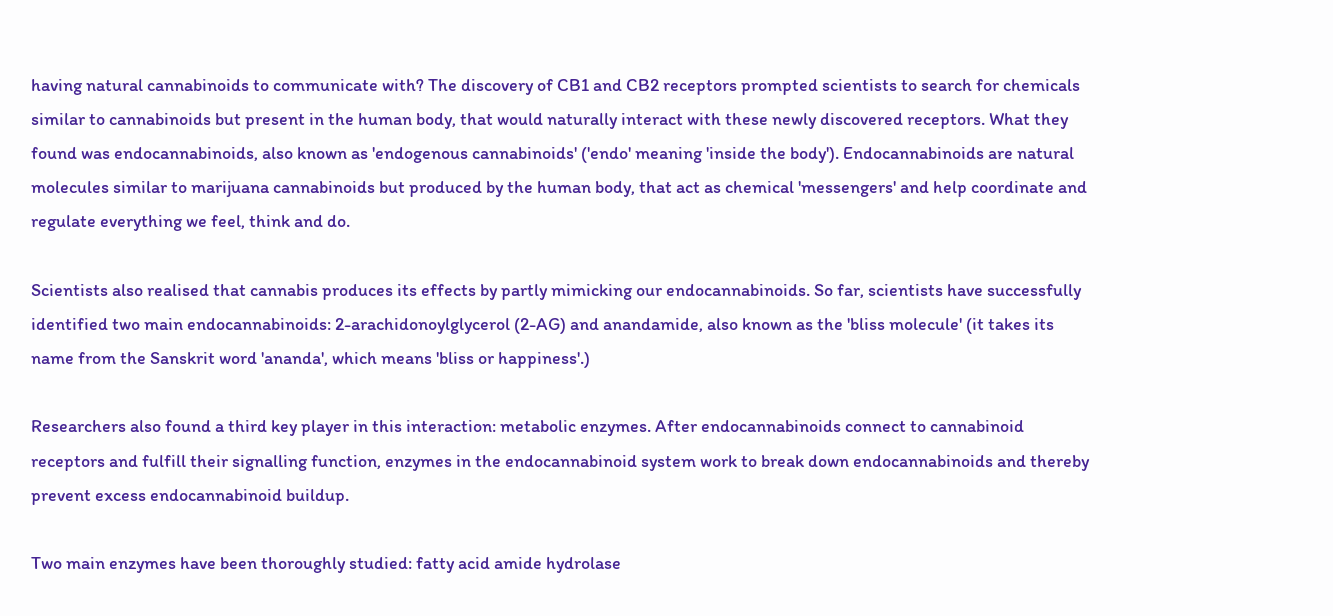having natural cannabinoids to communicate with? The discovery of CB1 and CB2 receptors prompted scientists to search for chemicals similar to cannabinoids but present in the human body, that would naturally interact with these newly discovered receptors. What they found was endocannabinoids, also known as 'endogenous cannabinoids' ('endo' meaning 'inside the body'). Endocannabinoids are natural molecules similar to marijuana cannabinoids but produced by the human body, that act as chemical 'messengers' and help coordinate and regulate everything we feel, think and do.

Scientists also realised that cannabis produces its effects by partly mimicking our endocannabinoids. So far, scientists have successfully identified two main endocannabinoids: 2-arachidonoylglycerol (2-AG) and anandamide, also known as the 'bliss molecule' (it takes its name from the Sanskrit word 'ananda', which means 'bliss or happiness'.)

Researchers also found a third key player in this interaction: metabolic enzymes. After endocannabinoids connect to cannabinoid receptors and fulfill their signalling function, enzymes in the endocannabinoid system work to break down endocannabinoids and thereby prevent excess endocannabinoid buildup.

Two main enzymes have been thoroughly studied: fatty acid amide hydrolase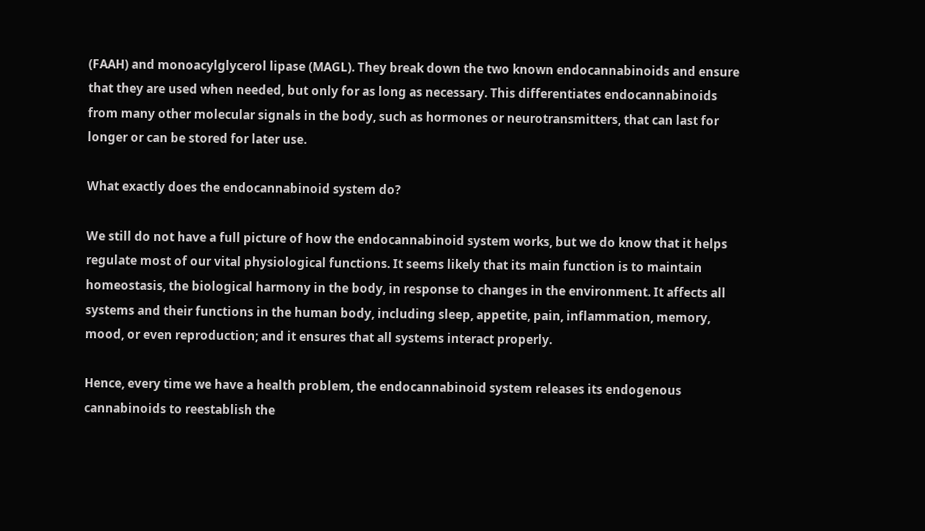(FAAH) and monoacylglycerol lipase (MAGL). They break down the two known endocannabinoids and ensure that they are used when needed, but only for as long as necessary. This differentiates endocannabinoids from many other molecular signals in the body, such as hormones or neurotransmitters, that can last for longer or can be stored for later use.

What exactly does the endocannabinoid system do?

We still do not have a full picture of how the endocannabinoid system works, but we do know that it helps regulate most of our vital physiological functions. It seems likely that its main function is to maintain homeostasis, the biological harmony in the body, in response to changes in the environment. It affects all systems and their functions in the human body, including sleep, appetite, pain, inflammation, memory, mood, or even reproduction; and it ensures that all systems interact properly.

Hence, every time we have a health problem, the endocannabinoid system releases its endogenous cannabinoids to reestablish the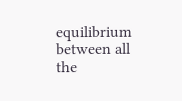equilibrium between all the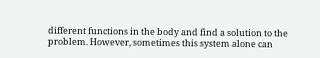different functions in the body and find a solution to the problem. However, sometimes this system alone can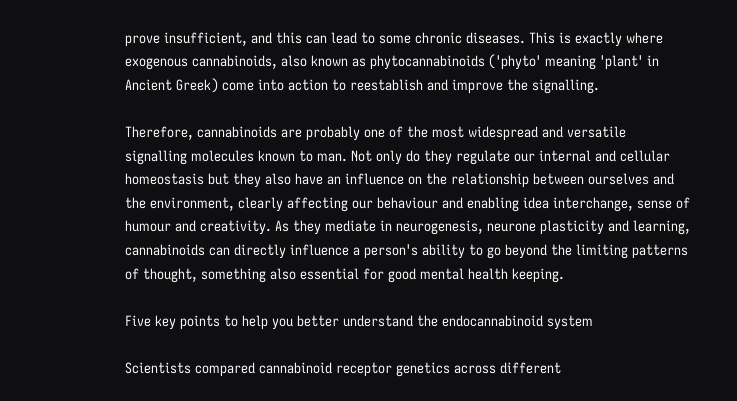prove insufficient, and this can lead to some chronic diseases. This is exactly where exogenous cannabinoids, also known as phytocannabinoids ('phyto' meaning 'plant' in Ancient Greek) come into action to reestablish and improve the signalling.

Therefore, cannabinoids are probably one of the most widespread and versatile signalling molecules known to man. Not only do they regulate our internal and cellular homeostasis but they also have an influence on the relationship between ourselves and the environment, clearly affecting our behaviour and enabling idea interchange, sense of humour and creativity. As they mediate in neurogenesis, neurone plasticity and learning, cannabinoids can directly influence a person's ability to go beyond the limiting patterns of thought, something also essential for good mental health keeping.

Five key points to help you better understand the endocannabinoid system

Scientists compared cannabinoid receptor genetics across different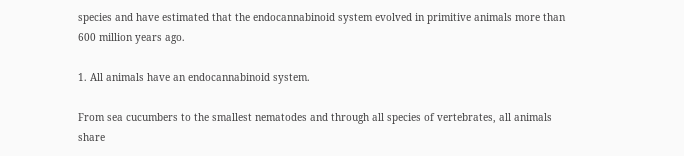species and have estimated that the endocannabinoid system evolved in primitive animals more than 600 million years ago.

1. All animals have an endocannabinoid system.

From sea cucumbers to the smallest nematodes and through all species of vertebrates, all animals share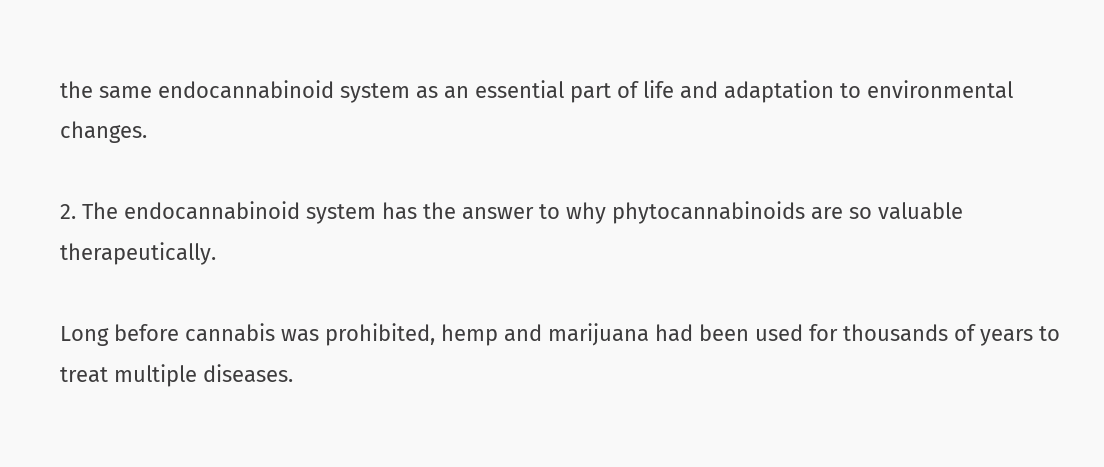the same endocannabinoid system as an essential part of life and adaptation to environmental changes.

2. The endocannabinoid system has the answer to why phytocannabinoids are so valuable therapeutically.

Long before cannabis was prohibited, hemp and marijuana had been used for thousands of years to treat multiple diseases.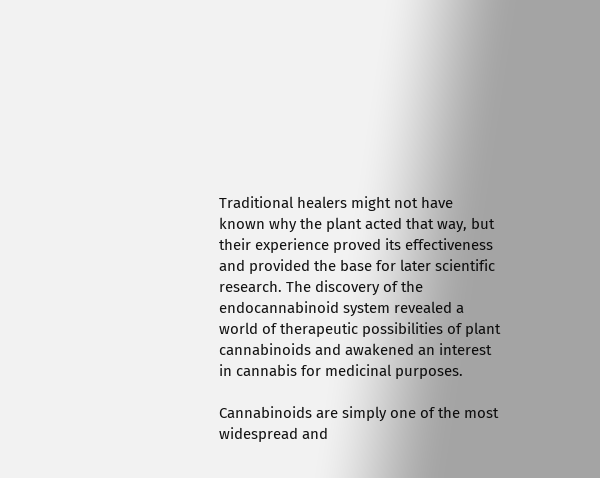Traditional healers might not have known why the plant acted that way, but their experience proved its effectiveness and provided the base for later scientific research. The discovery of the endocannabinoid system revealed a world of therapeutic possibilities of plant cannabinoids and awakened an interest in cannabis for medicinal purposes.

Cannabinoids are simply one of the most widespread and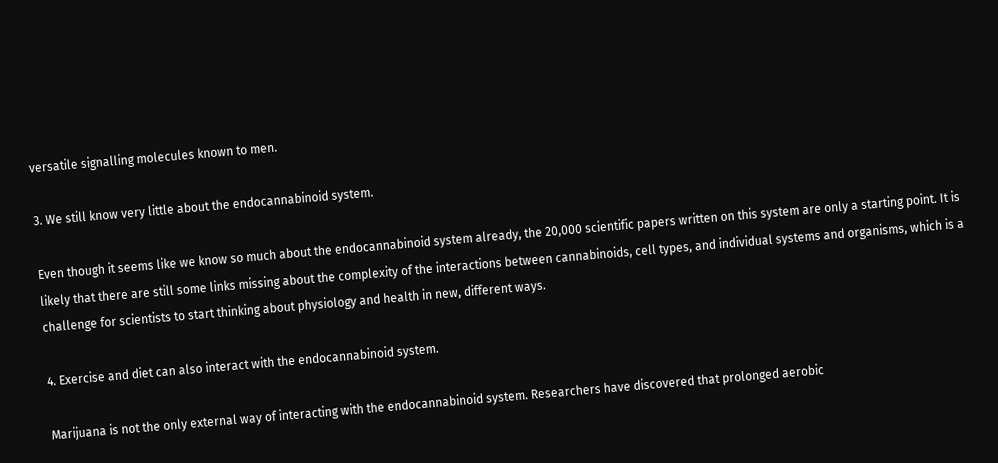versatile signalling molecules known to men.

3. We still know very little about the endocannabinoid system.

Even though it seems like we know so much about the endocannabinoid system already, the 20,000 scientific papers written on this system are only a starting point. It is likely that there are still some links missing about the complexity of the interactions between cannabinoids, cell types, and individual systems and organisms, which is a challenge for scientists to start thinking about physiology and health in new, different ways.

4. Exercise and diet can also interact with the endocannabinoid system.

Marijuana is not the only external way of interacting with the endocannabinoid system. Researchers have discovered that prolonged aerobic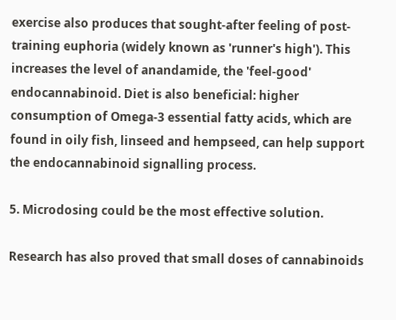exercise also produces that sought-after feeling of post-training euphoria (widely known as 'runner's high'). This increases the level of anandamide, the 'feel-good' endocannabinoid. Diet is also beneficial: higher consumption of Omega-3 essential fatty acids, which are found in oily fish, linseed and hempseed, can help support the endocannabinoid signalling process.

5. Microdosing could be the most effective solution.

Research has also proved that small doses of cannabinoids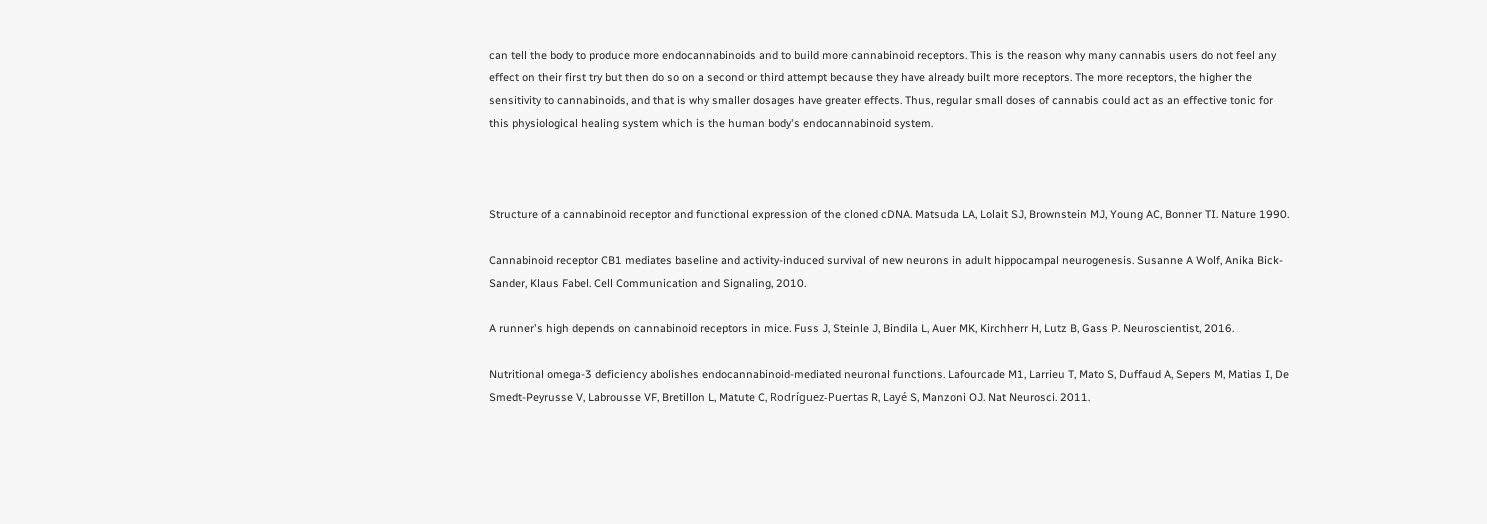can tell the body to produce more endocannabinoids and to build more cannabinoid receptors. This is the reason why many cannabis users do not feel any effect on their first try but then do so on a second or third attempt because they have already built more receptors. The more receptors, the higher the sensitivity to cannabinoids, and that is why smaller dosages have greater effects. Thus, regular small doses of cannabis could act as an effective tonic for this physiological healing system which is the human body's endocannabinoid system.



Structure of a cannabinoid receptor and functional expression of the cloned cDNA. Matsuda LA, Lolait SJ, Brownstein MJ, Young AC, Bonner TI. Nature 1990.

Cannabinoid receptor CB1 mediates baseline and activity-induced survival of new neurons in adult hippocampal neurogenesis. Susanne A Wolf, Anika Bick-Sander, Klaus Fabel. Cell Communication and Signaling, 2010.

A runner's high depends on cannabinoid receptors in mice. Fuss J, Steinle J, Bindila L, Auer MK, Kirchherr H, Lutz B, Gass P. Neuroscientist, 2016.

Nutritional omega-3 deficiency abolishes endocannabinoid-mediated neuronal functions. Lafourcade M1, Larrieu T, Mato S, Duffaud A, Sepers M, Matias I, De Smedt-Peyrusse V, Labrousse VF, Bretillon L, Matute C, Rodríguez-Puertas R, Layé S, Manzoni OJ. Nat Neurosci. 2011.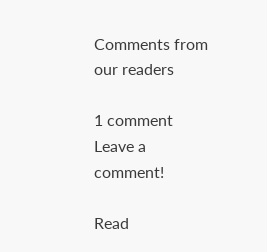Comments from our readers

1 comment
Leave a comment!

Read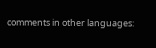comments in other languages: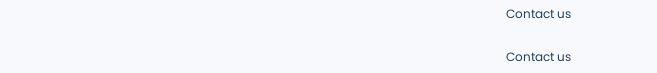Contact us

Contact us